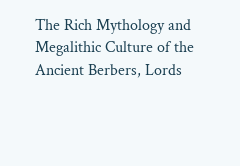The Rich Mythology and Megalithic Culture of the Ancient Berbers, Lords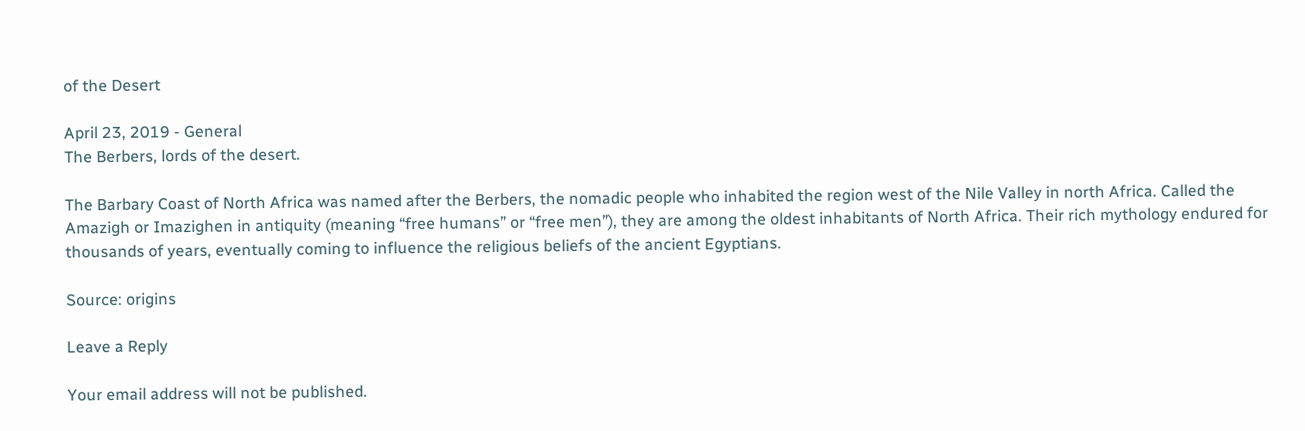of the Desert

April 23, 2019 - General
The Berbers, lords of the desert.

The Barbary Coast of North Africa was named after the Berbers, the nomadic people who inhabited the region west of the Nile Valley in north Africa. Called the Amazigh or Imazighen in antiquity (meaning “free humans” or “free men”), they are among the oldest inhabitants of North Africa. Their rich mythology endured for thousands of years, eventually coming to influence the religious beliefs of the ancient Egyptians.

Source: origins

Leave a Reply

Your email address will not be published.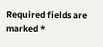Required fields are marked *